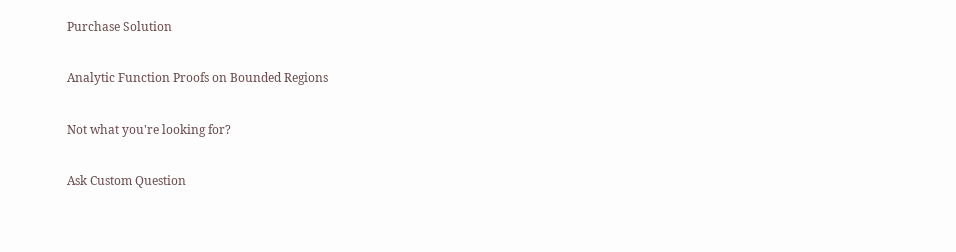Purchase Solution

Analytic Function Proofs on Bounded Regions

Not what you're looking for?

Ask Custom Question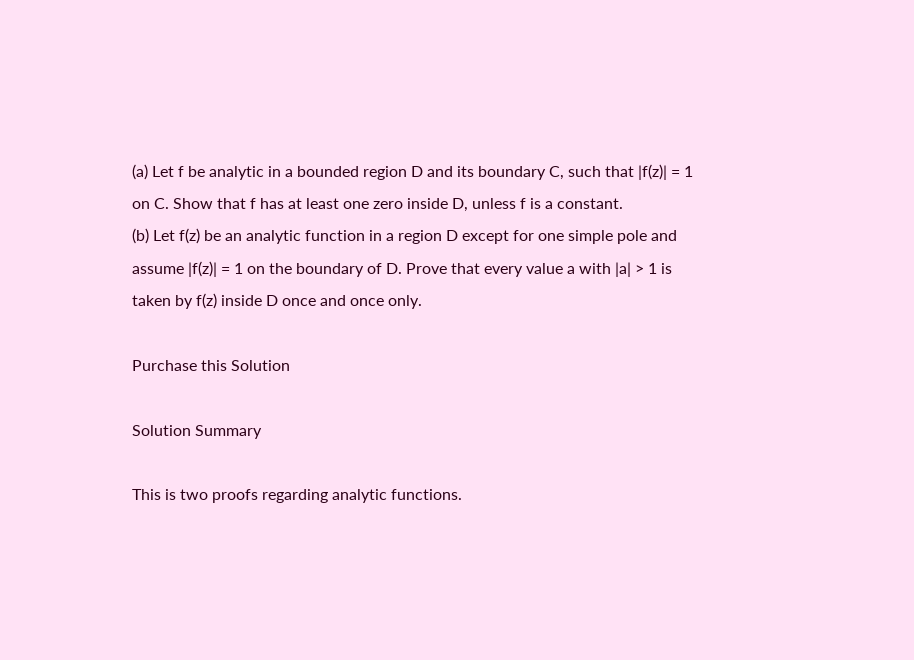(a) Let f be analytic in a bounded region D and its boundary C, such that |f(z)| = 1
on C. Show that f has at least one zero inside D, unless f is a constant.
(b) Let f(z) be an analytic function in a region D except for one simple pole and
assume |f(z)| = 1 on the boundary of D. Prove that every value a with |a| > 1 is
taken by f(z) inside D once and once only.

Purchase this Solution

Solution Summary

This is two proofs regarding analytic functions.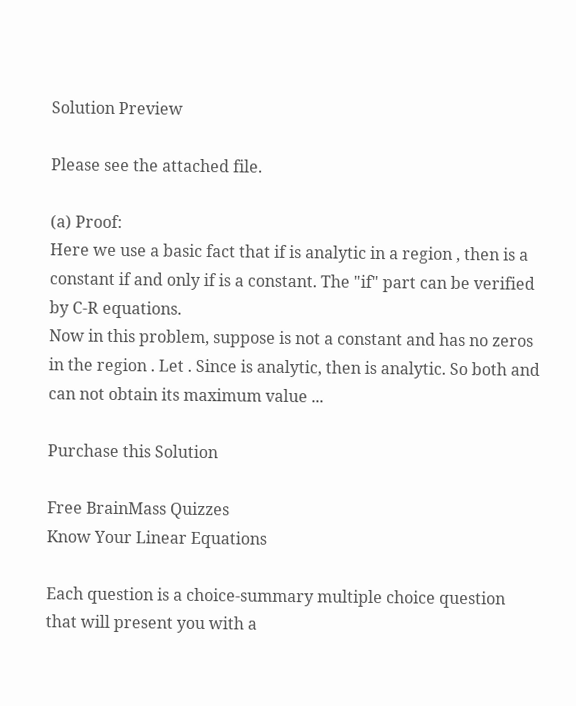Solution Preview

Please see the attached file.

(a) Proof:
Here we use a basic fact that if is analytic in a region , then is a constant if and only if is a constant. The "if" part can be verified by C-R equations.
Now in this problem, suppose is not a constant and has no zeros in the region . Let . Since is analytic, then is analytic. So both and can not obtain its maximum value ...

Purchase this Solution

Free BrainMass Quizzes
Know Your Linear Equations

Each question is a choice-summary multiple choice question that will present you with a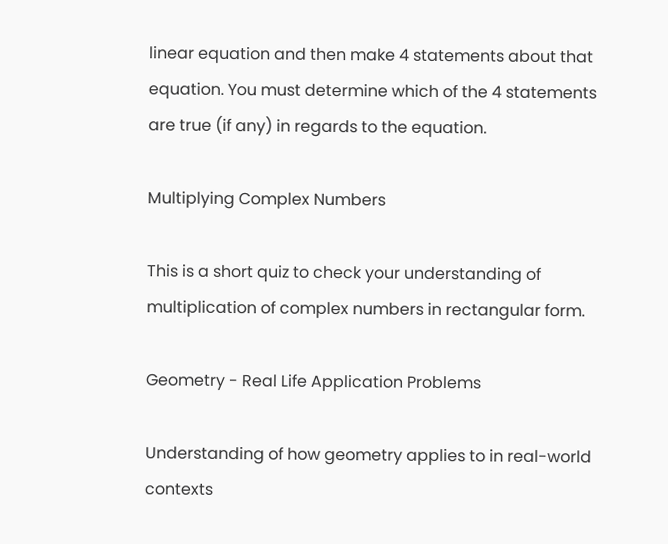linear equation and then make 4 statements about that equation. You must determine which of the 4 statements are true (if any) in regards to the equation.

Multiplying Complex Numbers

This is a short quiz to check your understanding of multiplication of complex numbers in rectangular form.

Geometry - Real Life Application Problems

Understanding of how geometry applies to in real-world contexts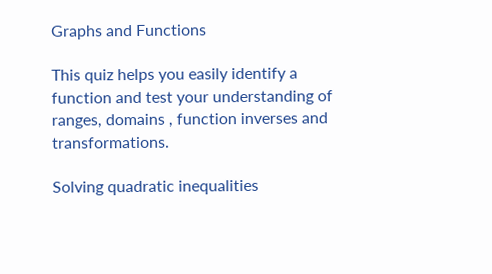Graphs and Functions

This quiz helps you easily identify a function and test your understanding of ranges, domains , function inverses and transformations.

Solving quadratic inequalities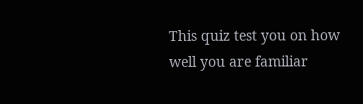This quiz test you on how well you are familiar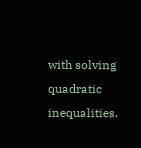with solving quadratic inequalities.